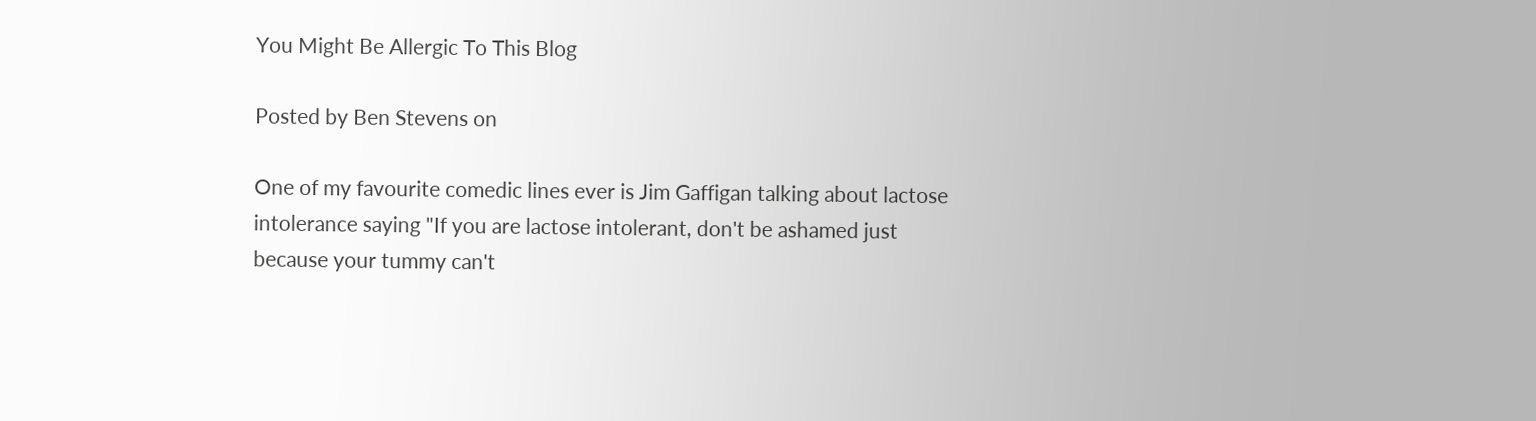You Might Be Allergic To This Blog

Posted by Ben Stevens on

One of my favourite comedic lines ever is Jim Gaffigan talking about lactose intolerance saying "If you are lactose intolerant, don't be ashamed just because your tummy can't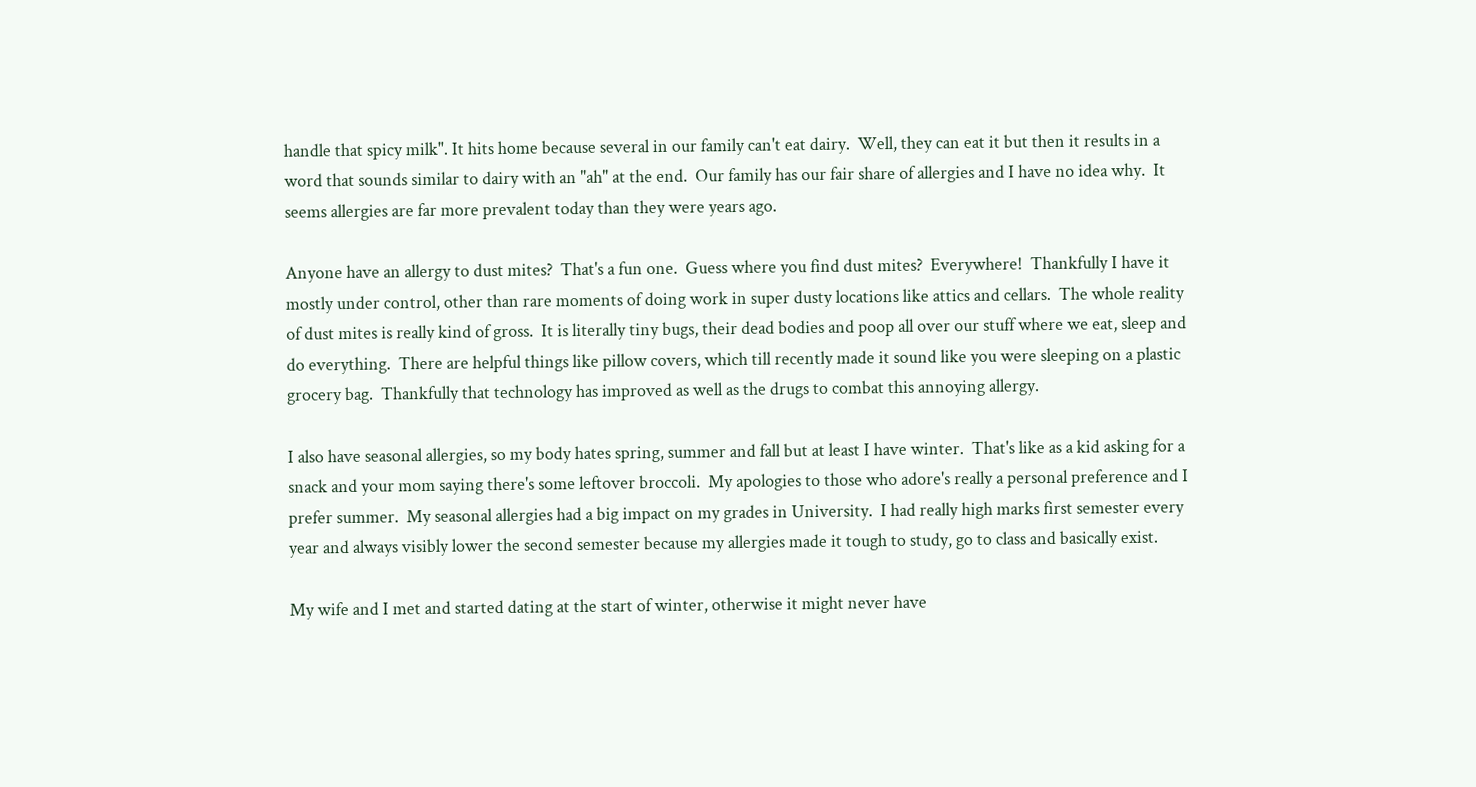handle that spicy milk". It hits home because several in our family can't eat dairy.  Well, they can eat it but then it results in a word that sounds similar to dairy with an "ah" at the end.  Our family has our fair share of allergies and I have no idea why.  It seems allergies are far more prevalent today than they were years ago.

Anyone have an allergy to dust mites?  That's a fun one.  Guess where you find dust mites?  Everywhere!  Thankfully I have it mostly under control, other than rare moments of doing work in super dusty locations like attics and cellars.  The whole reality of dust mites is really kind of gross.  It is literally tiny bugs, their dead bodies and poop all over our stuff where we eat, sleep and do everything.  There are helpful things like pillow covers, which till recently made it sound like you were sleeping on a plastic grocery bag.  Thankfully that technology has improved as well as the drugs to combat this annoying allergy.

I also have seasonal allergies, so my body hates spring, summer and fall but at least I have winter.  That's like as a kid asking for a snack and your mom saying there's some leftover broccoli.  My apologies to those who adore's really a personal preference and I prefer summer.  My seasonal allergies had a big impact on my grades in University.  I had really high marks first semester every year and always visibly lower the second semester because my allergies made it tough to study, go to class and basically exist.

My wife and I met and started dating at the start of winter, otherwise it might never have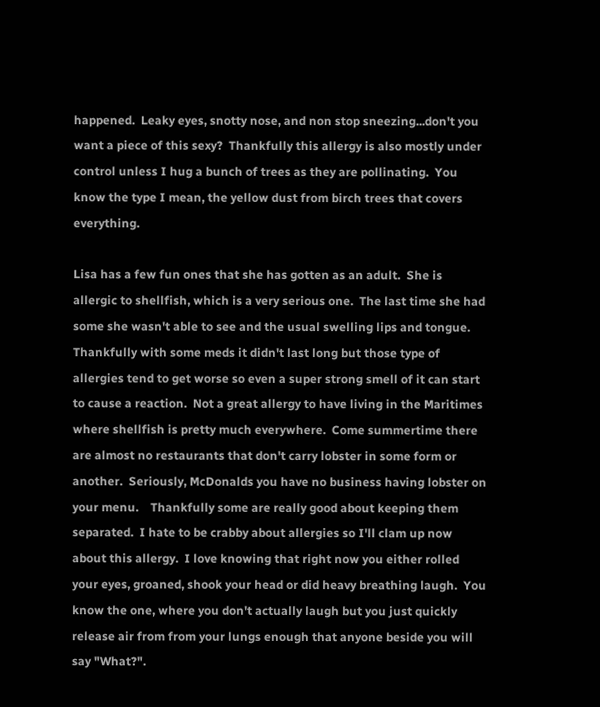happened.  Leaky eyes, snotty nose, and non stop sneezing...don't you want a piece of this sexy?  Thankfully this allergy is also mostly under control unless I hug a bunch of trees as they are pollinating.  You know the type I mean, the yellow dust from birch trees that covers everything.

Lisa has a few fun ones that she has gotten as an adult.  She is allergic to shellfish, which is a very serious one.  The last time she had some she wasn't able to see and the usual swelling lips and tongue.  Thankfully with some meds it didn't last long but those type of allergies tend to get worse so even a super strong smell of it can start to cause a reaction.  Not a great allergy to have living in the Maritimes where shellfish is pretty much everywhere.  Come summertime there are almost no restaurants that don't carry lobster in some form or another.  Seriously, McDonalds you have no business having lobster on your menu.    Thankfully some are really good about keeping them separated.  I hate to be crabby about allergies so I'll clam up now about this allergy.  I love knowing that right now you either rolled your eyes, groaned, shook your head or did heavy breathing laugh.  You know the one, where you don't actually laugh but you just quickly release air from from your lungs enough that anyone beside you will say "What?".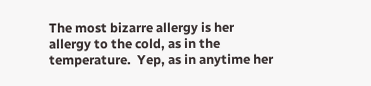The most bizarre allergy is her allergy to the cold, as in the temperature.  Yep, as in anytime her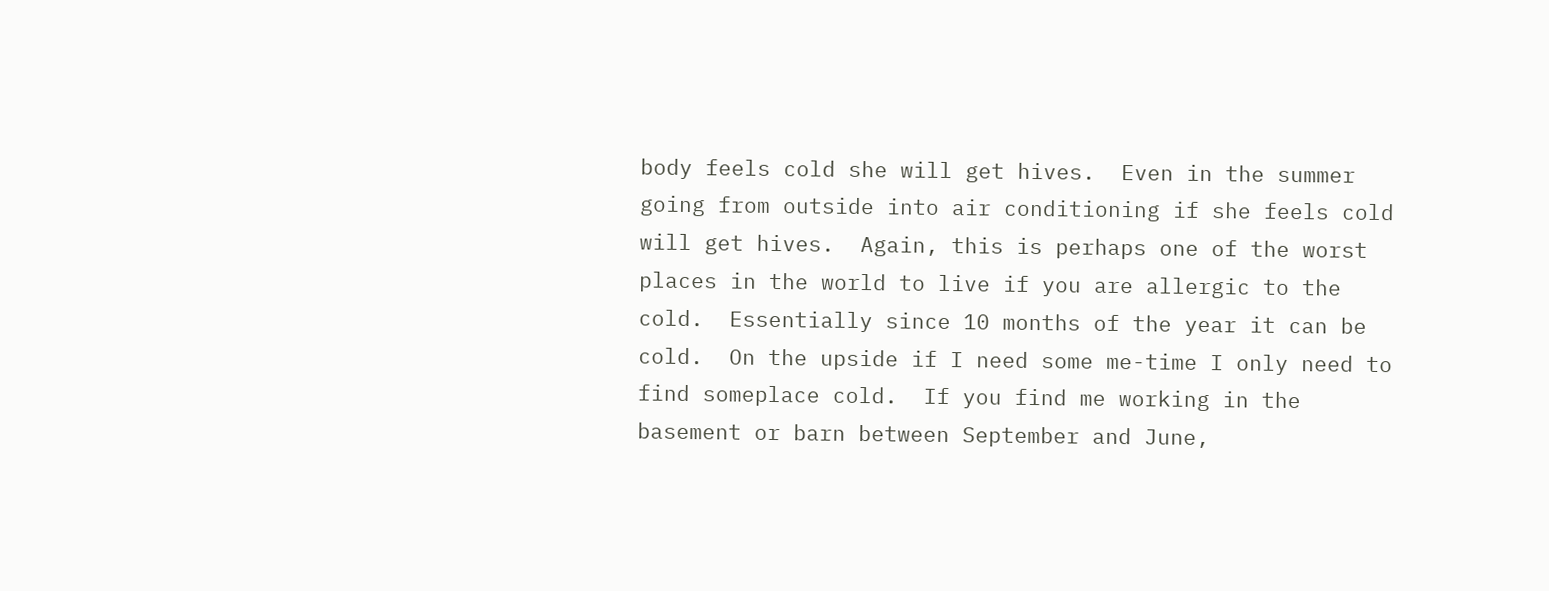body feels cold she will get hives.  Even in the summer going from outside into air conditioning if she feels cold will get hives.  Again, this is perhaps one of the worst places in the world to live if you are allergic to the cold.  Essentially since 10 months of the year it can be cold.  On the upside if I need some me-time I only need to find someplace cold.  If you find me working in the basement or barn between September and June,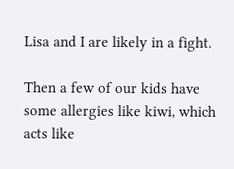Lisa and I are likely in a fight.

Then a few of our kids have some allergies like kiwi, which acts like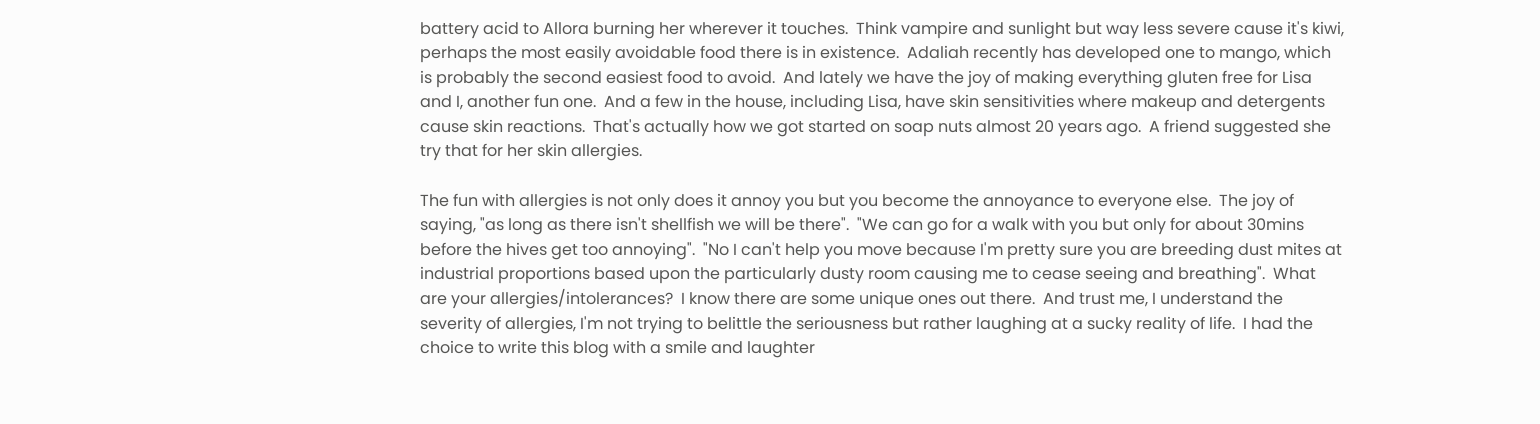battery acid to Allora burning her wherever it touches.  Think vampire and sunlight but way less severe cause it's kiwi, perhaps the most easily avoidable food there is in existence.  Adaliah recently has developed one to mango, which is probably the second easiest food to avoid.  And lately we have the joy of making everything gluten free for Lisa and I, another fun one.  And a few in the house, including Lisa, have skin sensitivities where makeup and detergents cause skin reactions.  That's actually how we got started on soap nuts almost 20 years ago.  A friend suggested she try that for her skin allergies.

The fun with allergies is not only does it annoy you but you become the annoyance to everyone else.  The joy of saying, "as long as there isn't shellfish we will be there".  "We can go for a walk with you but only for about 30mins before the hives get too annoying".  "No I can't help you move because I'm pretty sure you are breeding dust mites at industrial proportions based upon the particularly dusty room causing me to cease seeing and breathing".  What are your allergies/intolerances?  I know there are some unique ones out there.  And trust me, I understand the severity of allergies, I'm not trying to belittle the seriousness but rather laughing at a sucky reality of life.  I had the choice to write this blog with a smile and laughter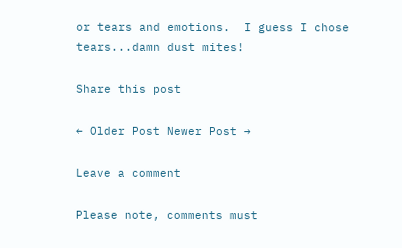or tears and emotions.  I guess I chose tears...damn dust mites!

Share this post

← Older Post Newer Post →

Leave a comment

Please note, comments must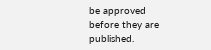be approved before they are published.